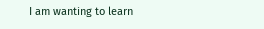I am wanting to learn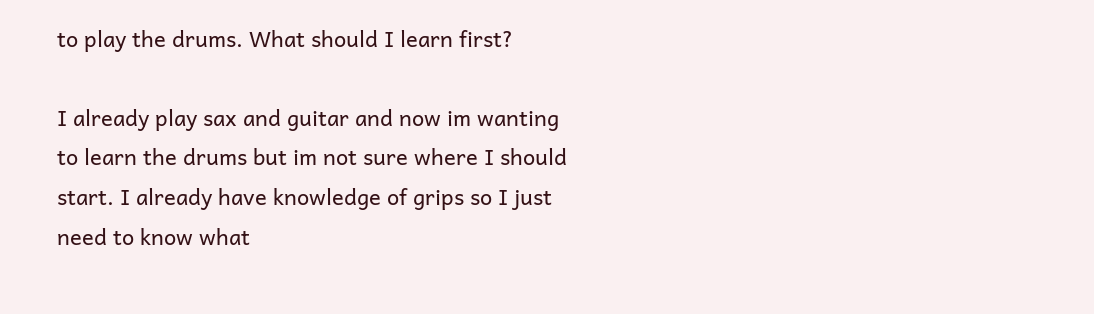to play the drums. What should I learn first?

I already play sax and guitar and now im wanting to learn the drums but im not sure where I should start. I already have knowledge of grips so I just need to know what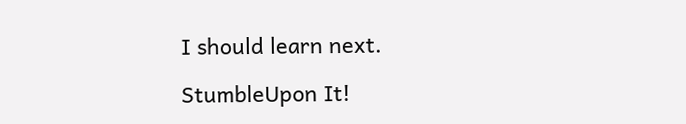I should learn next.

StumbleUpon It!